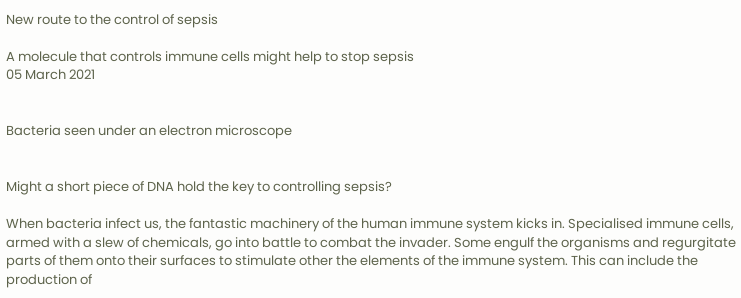New route to the control of sepsis

A molecule that controls immune cells might help to stop sepsis
05 March 2021


Bacteria seen under an electron microscope


Might a short piece of DNA hold the key to controlling sepsis?

When bacteria infect us, the fantastic machinery of the human immune system kicks in. Specialised immune cells, armed with a slew of chemicals, go into battle to combat the invader. Some engulf the organisms and regurgitate parts of them onto their surfaces to stimulate other the elements of the immune system. This can include the production of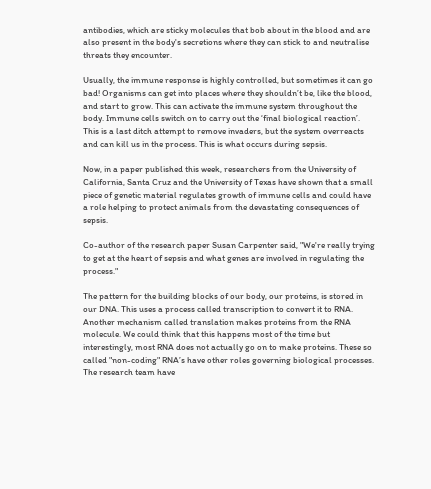antibodies, which are sticky molecules that bob about in the blood and are also present in the body's secretions where they can stick to and neutralise threats they encounter.

Usually, the immune response is highly controlled, but sometimes it can go bad! Organisms can get into places where they shouldn’t be, like the blood, and start to grow. This can activate the immune system throughout the body. Immune cells switch on to carry out the ‘final biological reaction’. This is a last ditch attempt to remove invaders, but the system overreacts and can kill us in the process. This is what occurs during sepsis.

Now, in a paper published this week, researchers from the University of California, Santa Cruz and the University of Texas have shown that a small piece of genetic material regulates growth of immune cells and could have a role helping to protect animals from the devastating consequences of sepsis.

Co-author of the research paper Susan Carpenter said, "We're really trying to get at the heart of sepsis and what genes are involved in regulating the process."

The pattern for the building blocks of our body, our proteins, is stored in our DNA. This uses a process called transcription to convert it to RNA. Another mechanism called translation makes proteins from the RNA molecule. We could think that this happens most of the time but interestingly, most RNA does not actually go on to make proteins. These so called "non-coding" RNA’s have other roles governing biological processes. The research team have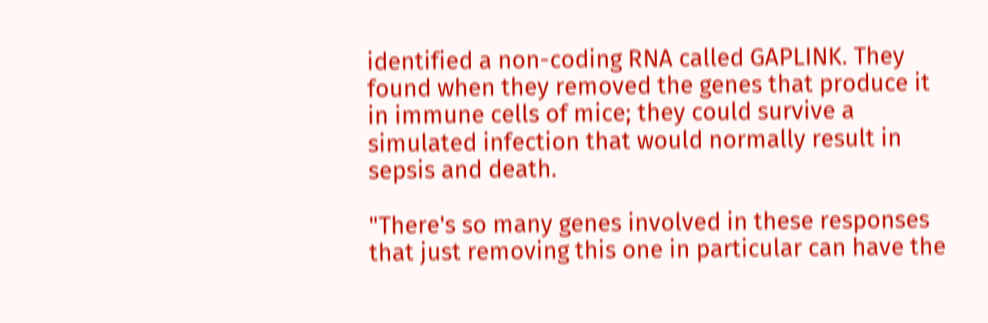identified a non-coding RNA called GAPLINK. They found when they removed the genes that produce it in immune cells of mice; they could survive a simulated infection that would normally result in sepsis and death.

"There's so many genes involved in these responses that just removing this one in particular can have the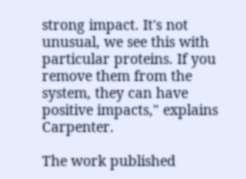strong impact. It's not unusual, we see this with particular proteins. If you remove them from the system, they can have positive impacts," explains Carpenter.

The work published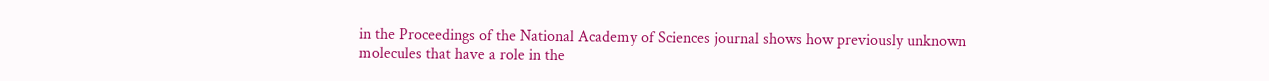in the Proceedings of the National Academy of Sciences journal shows how previously unknown molecules that have a role in the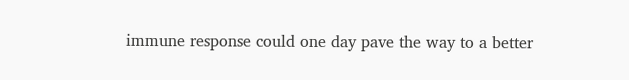immune response could one day pave the way to a better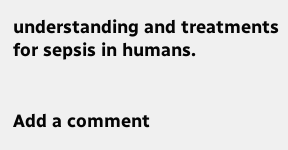understanding and treatments for sepsis in humans.


Add a comment